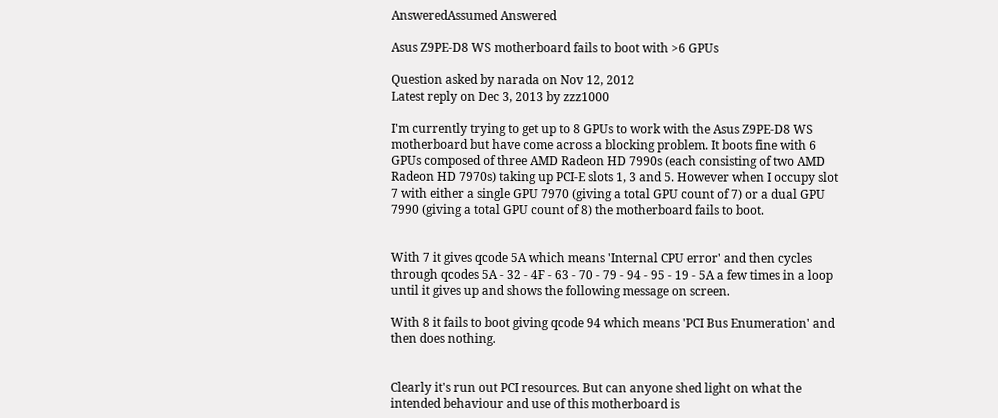AnsweredAssumed Answered

Asus Z9PE-D8 WS motherboard fails to boot with >6 GPUs

Question asked by narada on Nov 12, 2012
Latest reply on Dec 3, 2013 by zzz1000

I'm currently trying to get up to 8 GPUs to work with the Asus Z9PE-D8 WS motherboard but have come across a blocking problem. It boots fine with 6 GPUs composed of three AMD Radeon HD 7990s (each consisting of two AMD Radeon HD 7970s) taking up PCI-E slots 1, 3 and 5. However when I occupy slot 7 with either a single GPU 7970 (giving a total GPU count of 7) or a dual GPU 7990 (giving a total GPU count of 8) the motherboard fails to boot.


With 7 it gives qcode 5A which means 'Internal CPU error' and then cycles through qcodes 5A - 32 - 4F - 63 - 70 - 79 - 94 - 95 - 19 - 5A a few times in a loop until it gives up and shows the following message on screen.

With 8 it fails to boot giving qcode 94 which means 'PCI Bus Enumeration' and then does nothing.


Clearly it's run out PCI resources. But can anyone shed light on what the intended behaviour and use of this motherboard is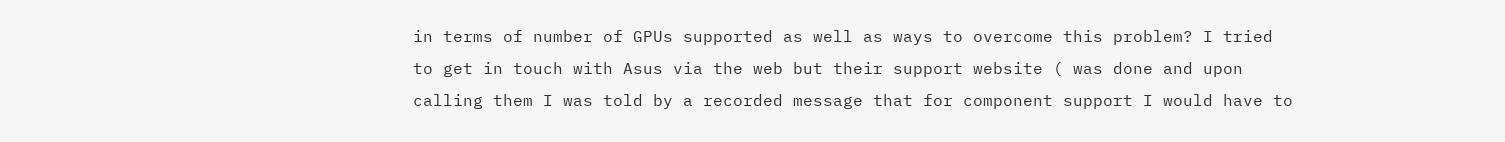in terms of number of GPUs supported as well as ways to overcome this problem? I tried to get in touch with Asus via the web but their support website ( was done and upon calling them I was told by a recorded message that for component support I would have to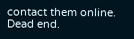contact them online. Dead end.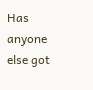Has anyone else got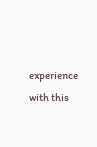experience with this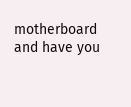motherboard and have you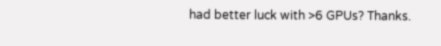had better luck with >6 GPUs? Thanks.